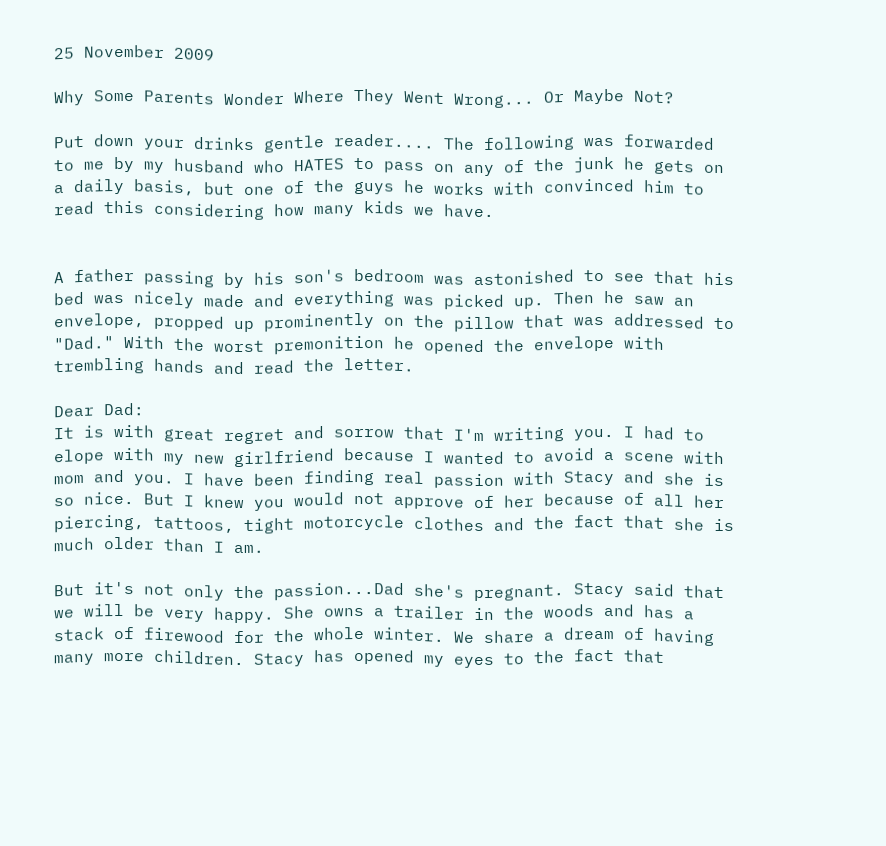25 November 2009

Why Some Parents Wonder Where They Went Wrong... Or Maybe Not?

Put down your drinks gentle reader.... The following was forwarded to me by my husband who HATES to pass on any of the junk he gets on a daily basis, but one of the guys he works with convinced him to read this considering how many kids we have.


A father passing by his son's bedroom was astonished to see that his bed was nicely made and everything was picked up. Then he saw an envelope, propped up prominently on the pillow that was addressed to "Dad." With the worst premonition he opened the envelope with trembling hands and read the letter.

Dear Dad:
It is with great regret and sorrow that I'm writing you. I had to elope with my new girlfriend because I wanted to avoid a scene with mom and you. I have been finding real passion with Stacy and she is so nice. But I knew you would not approve of her because of all her piercing, tattoos, tight motorcycle clothes and the fact that she is much older than I am.

But it's not only the passion...Dad she's pregnant. Stacy said that we will be very happy. She owns a trailer in the woods and has a stack of firewood for the whole winter. We share a dream of having many more children. Stacy has opened my eyes to the fact that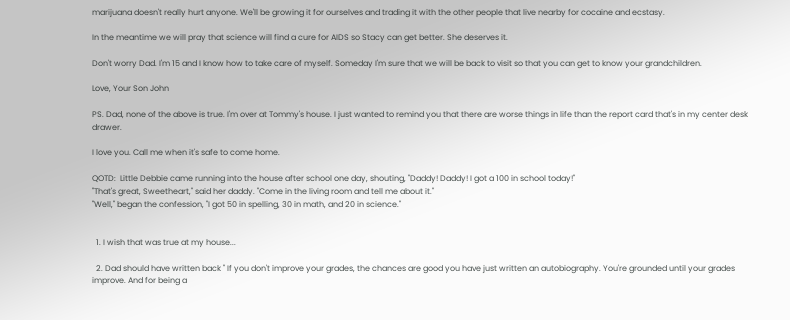marijuana doesn't really hurt anyone. We'll be growing it for ourselves and trading it with the other people that live nearby for cocaine and ecstasy.

In the meantime we will pray that science will find a cure for AIDS so Stacy can get better. She deserves it.

Don't worry Dad. I'm 15 and I know how to take care of myself. Someday I'm sure that we will be back to visit so that you can get to know your grandchildren.

Love, Your Son John

PS. Dad, none of the above is true. I'm over at Tommy's house. I just wanted to remind you that there are worse things in life than the report card that's in my center desk drawer.

I love you. Call me when it's safe to come home.

QOTD:  Little Debbie came running into the house after school one day, shouting, "Daddy! Daddy! I got a 100 in school today!"
"That's great, Sweetheart," said her daddy. "Come in the living room and tell me about it."
"Well," began the confession, "I got 50 in spelling, 30 in math, and 20 in science."


  1. I wish that was true at my house...

  2. Dad should have written back " If you don't improve your grades, the chances are good you have just written an autobiography. You're grounded until your grades improve. And for being a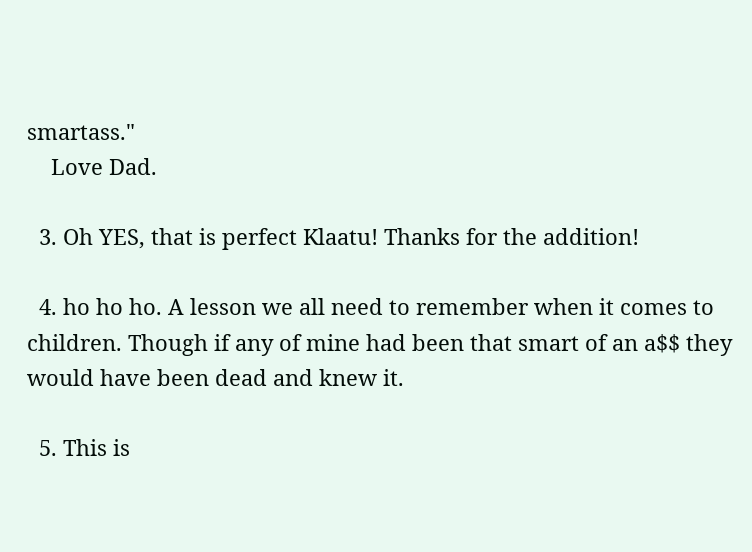smartass."
    Love Dad.

  3. Oh YES, that is perfect Klaatu! Thanks for the addition!

  4. ho ho ho. A lesson we all need to remember when it comes to children. Though if any of mine had been that smart of an a$$ they would have been dead and knew it.

  5. This is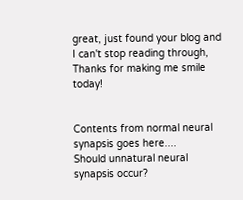great, just found your blog and I can't stop reading through, Thanks for making me smile today!


Contents from normal neural synapsis goes here....
Should unnatural neural synapsis occur?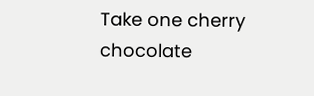Take one cherry chocolate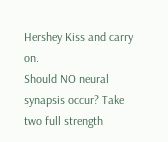Hershey Kiss and carry on.
Should NO neural synapsis occur? Take two full strength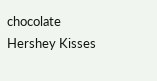chocolate Hershey Kisses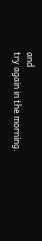and
try again in the morning.